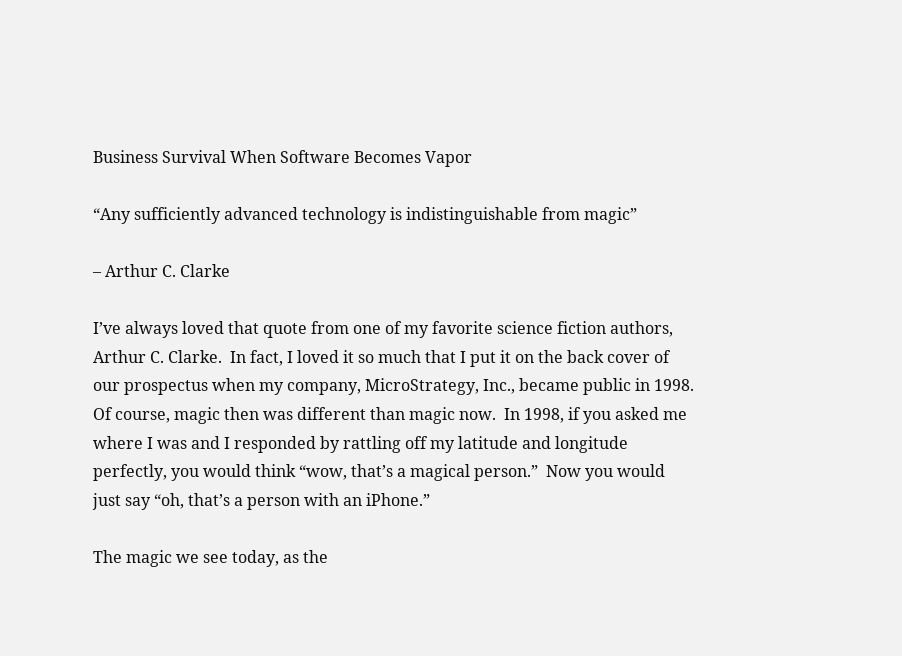Business Survival When Software Becomes Vapor

“Any sufficiently advanced technology is indistinguishable from magic”

– Arthur C. Clarke

I’ve always loved that quote from one of my favorite science fiction authors, Arthur C. Clarke.  In fact, I loved it so much that I put it on the back cover of our prospectus when my company, MicroStrategy, Inc., became public in 1998.  Of course, magic then was different than magic now.  In 1998, if you asked me where I was and I responded by rattling off my latitude and longitude perfectly, you would think “wow, that’s a magical person.”  Now you would just say “oh, that’s a person with an iPhone.”

The magic we see today, as the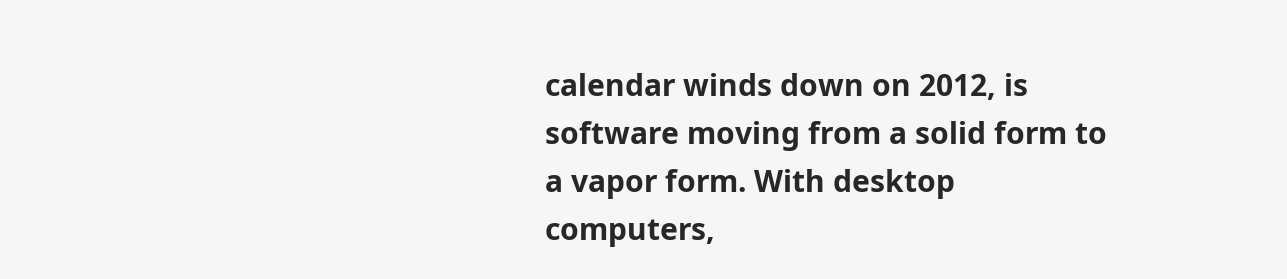calendar winds down on 2012, is software moving from a solid form to a vapor form. With desktop computers,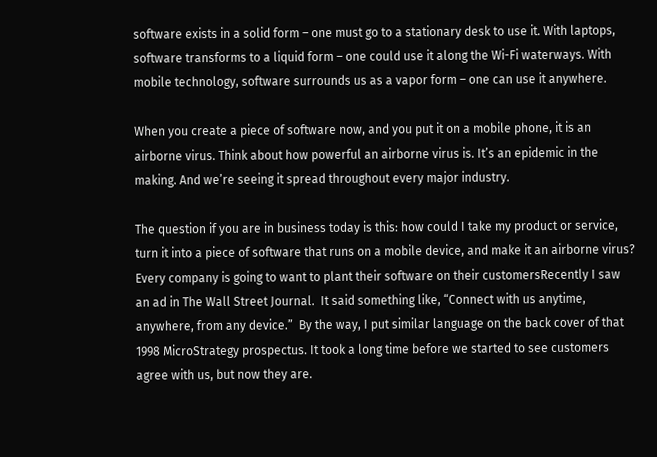software exists in a solid form – one must go to a stationary desk to use it. With laptops, software transforms to a liquid form – one could use it along the Wi-Fi waterways. With mobile technology, software surrounds us as a vapor form – one can use it anywhere.

When you create a piece of software now, and you put it on a mobile phone, it is an airborne virus. Think about how powerful an airborne virus is. It’s an epidemic in the making. And we’re seeing it spread throughout every major industry.

The question if you are in business today is this: how could I take my product or service, turn it into a piece of software that runs on a mobile device, and make it an airborne virus? Every company is going to want to plant their software on their customersRecently I saw an ad in The Wall Street Journal.  It said something like, “Connect with us anytime, anywhere, from any device.”  By the way, I put similar language on the back cover of that 1998 MicroStrategy prospectus. It took a long time before we started to see customers agree with us, but now they are.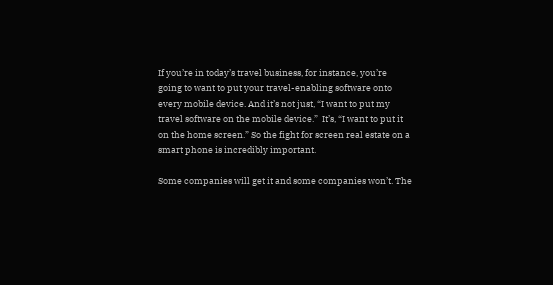If you’re in today’s travel business, for instance, you’re going to want to put your travel-enabling software onto every mobile device. And it’s not just, “I want to put my travel software on the mobile device.”  It’s, “I want to put it on the home screen.” So the fight for screen real estate on a smart phone is incredibly important.

Some companies will get it and some companies won’t. The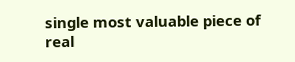single most valuable piece of real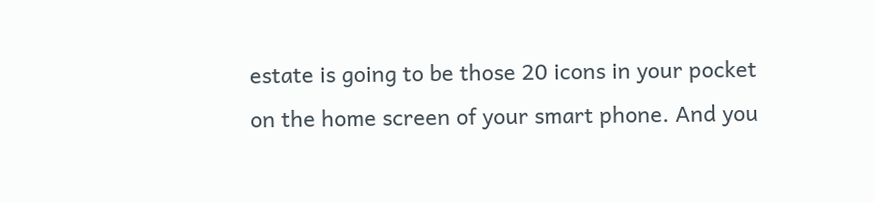estate is going to be those 20 icons in your pocket on the home screen of your smart phone. And you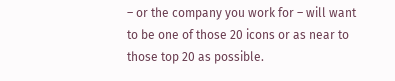– or the company you work for – will want to be one of those 20 icons or as near to those top 20 as possible.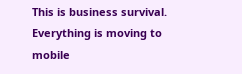This is business survival. Everything is moving to mobile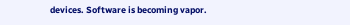devices. Software is becoming vapor.